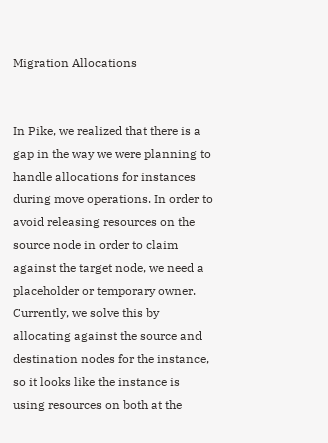Migration Allocations


In Pike, we realized that there is a gap in the way we were planning to handle allocations for instances during move operations. In order to avoid releasing resources on the source node in order to claim against the target node, we need a placeholder or temporary owner. Currently, we solve this by allocating against the source and destination nodes for the instance, so it looks like the instance is using resources on both at the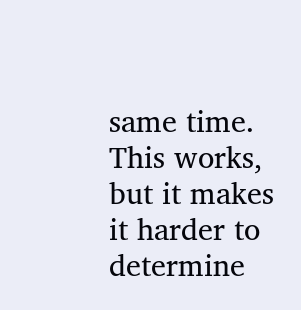same time. This works, but it makes it harder to determine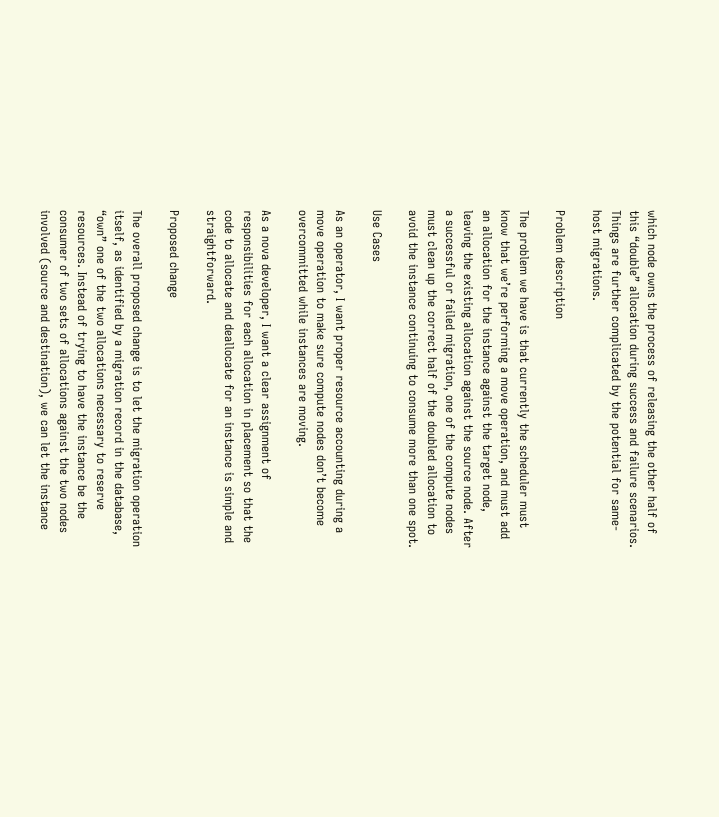which node owns the process of releasing the other half of this “double” allocation during success and failure scenarios. Things are further complicated by the potential for same-host migrations.

Problem description

The problem we have is that currently the scheduler must know that we’re performing a move operation, and must add an allocation for the instance against the target node, leaving the existing allocation against the source node. After a successful or failed migration, one of the compute nodes must clean up the correct half of the doubled allocation to avoid the instance continuing to consume more than one spot.

Use Cases

As an operator, I want proper resource accounting during a move operation to make sure compute nodes don’t become overcommitted while instances are moving.

As a nova developer, I want a clear assignment of responsibilities for each allocation in placement so that the code to allocate and deallocate for an instance is simple and straightforward.

Proposed change

The overall proposed change is to let the migration operation itself, as identified by a migration record in the database, “own” one of the two allocations necessary to reserve resources. Instead of trying to have the instance be the consumer of two sets of allocations against the two nodes involved (source and destination), we can let the instance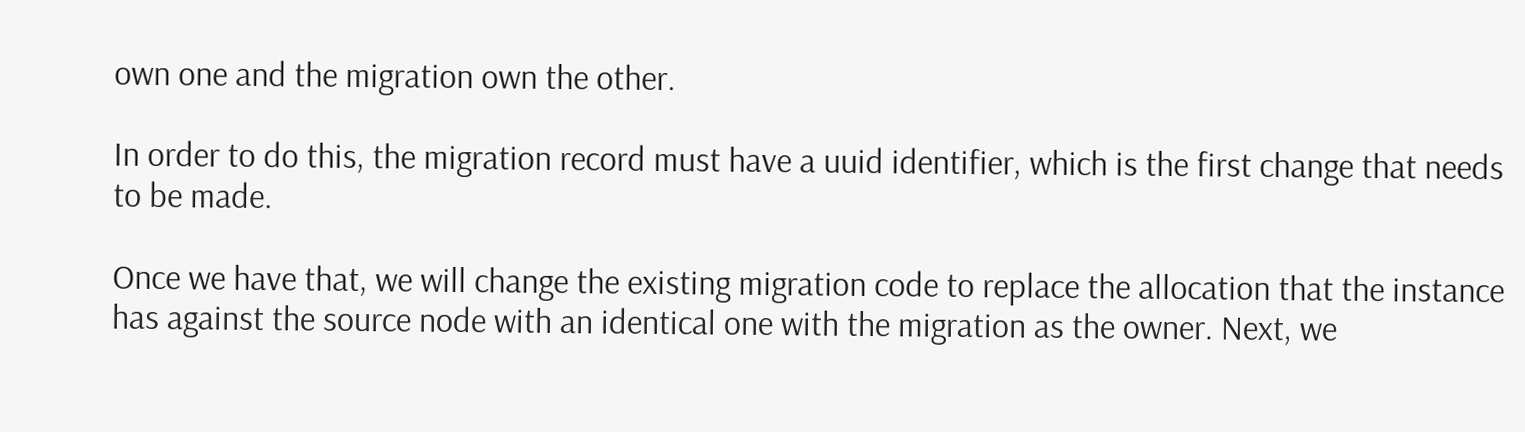own one and the migration own the other.

In order to do this, the migration record must have a uuid identifier, which is the first change that needs to be made.

Once we have that, we will change the existing migration code to replace the allocation that the instance has against the source node with an identical one with the migration as the owner. Next, we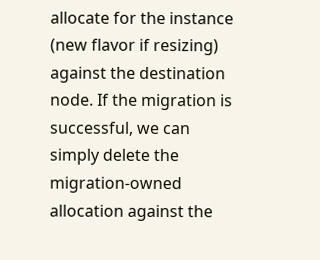allocate for the instance (new flavor if resizing) against the destination node. If the migration is successful, we can simply delete the migration-owned allocation against the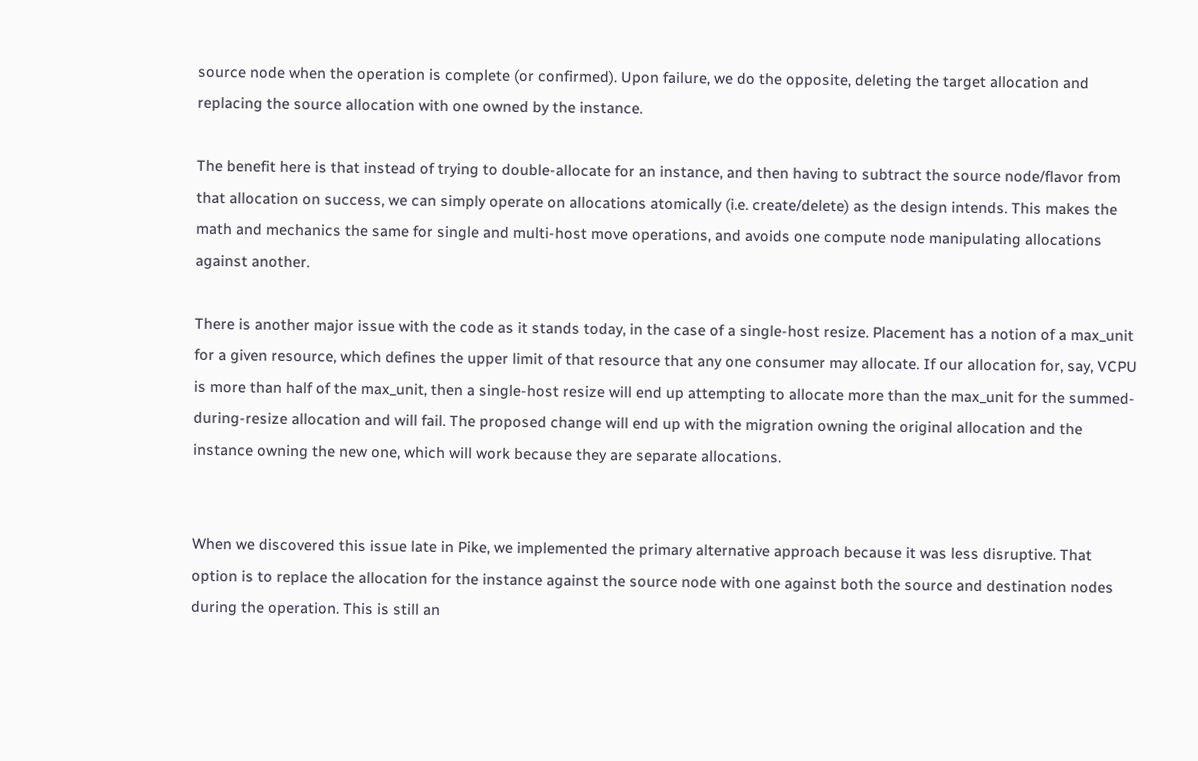source node when the operation is complete (or confirmed). Upon failure, we do the opposite, deleting the target allocation and replacing the source allocation with one owned by the instance.

The benefit here is that instead of trying to double-allocate for an instance, and then having to subtract the source node/flavor from that allocation on success, we can simply operate on allocations atomically (i.e. create/delete) as the design intends. This makes the math and mechanics the same for single and multi-host move operations, and avoids one compute node manipulating allocations against another.

There is another major issue with the code as it stands today, in the case of a single-host resize. Placement has a notion of a max_unit for a given resource, which defines the upper limit of that resource that any one consumer may allocate. If our allocation for, say, VCPU is more than half of the max_unit, then a single-host resize will end up attempting to allocate more than the max_unit for the summed-during-resize allocation and will fail. The proposed change will end up with the migration owning the original allocation and the instance owning the new one, which will work because they are separate allocations.


When we discovered this issue late in Pike, we implemented the primary alternative approach because it was less disruptive. That option is to replace the allocation for the instance against the source node with one against both the source and destination nodes during the operation. This is still an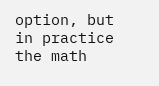option, but in practice the math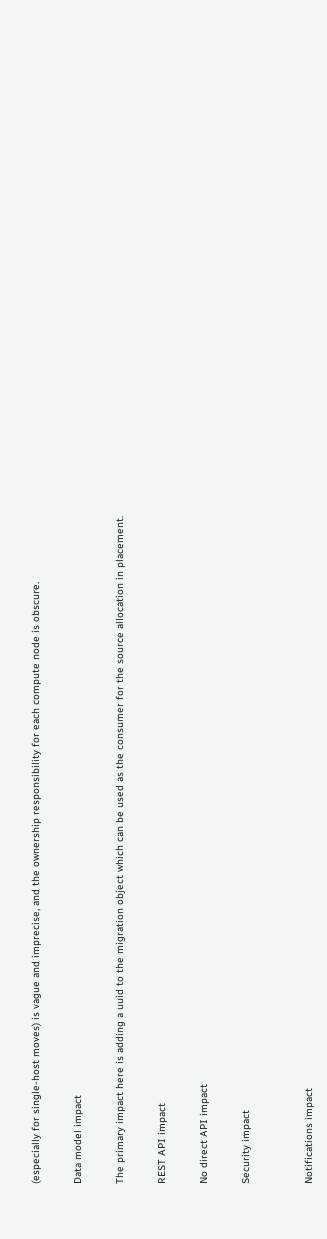(especially for single-host moves) is vague and imprecise, and the ownership responsibility for each compute node is obscure.

Data model impact

The primary impact here is adding a uuid to the migration object which can be used as the consumer for the source allocation in placement.

REST API impact

No direct API impact

Security impact


Notifications impact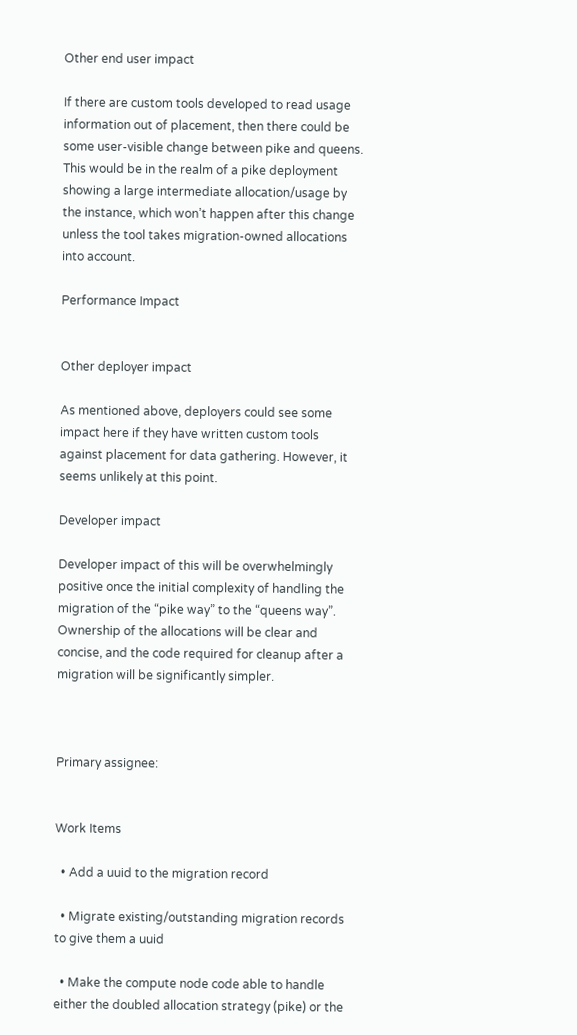Other end user impact

If there are custom tools developed to read usage information out of placement, then there could be some user-visible change between pike and queens. This would be in the realm of a pike deployment showing a large intermediate allocation/usage by the instance, which won’t happen after this change unless the tool takes migration-owned allocations into account.

Performance Impact


Other deployer impact

As mentioned above, deployers could see some impact here if they have written custom tools against placement for data gathering. However, it seems unlikely at this point.

Developer impact

Developer impact of this will be overwhelmingly positive once the initial complexity of handling the migration of the “pike way” to the “queens way”. Ownership of the allocations will be clear and concise, and the code required for cleanup after a migration will be significantly simpler.



Primary assignee:


Work Items

  • Add a uuid to the migration record

  • Migrate existing/outstanding migration records to give them a uuid

  • Make the compute node code able to handle either the doubled allocation strategy (pike) or the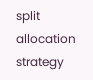split allocation strategy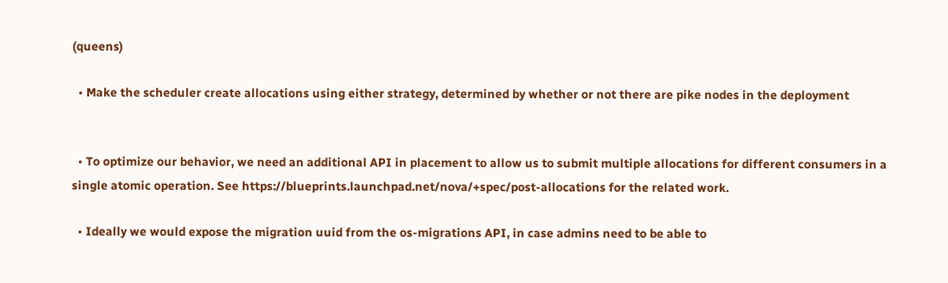(queens)

  • Make the scheduler create allocations using either strategy, determined by whether or not there are pike nodes in the deployment


  • To optimize our behavior, we need an additional API in placement to allow us to submit multiple allocations for different consumers in a single atomic operation. See https://blueprints.launchpad.net/nova/+spec/post-allocations for the related work.

  • Ideally we would expose the migration uuid from the os-migrations API, in case admins need to be able to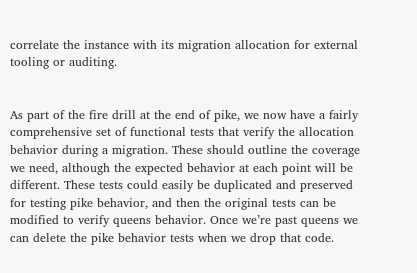correlate the instance with its migration allocation for external tooling or auditing.


As part of the fire drill at the end of pike, we now have a fairly comprehensive set of functional tests that verify the allocation behavior during a migration. These should outline the coverage we need, although the expected behavior at each point will be different. These tests could easily be duplicated and preserved for testing pike behavior, and then the original tests can be modified to verify queens behavior. Once we’re past queens we can delete the pike behavior tests when we drop that code.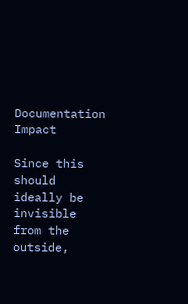Documentation Impact

Since this should ideally be invisible from the outside,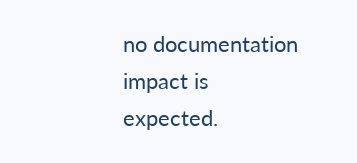no documentation impact is expected.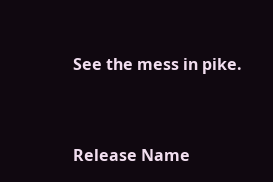See the mess in pike.



Release Name